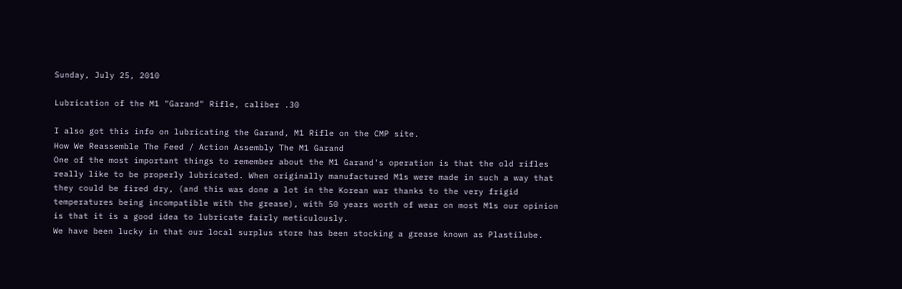Sunday, July 25, 2010

Lubrication of the M1 "Garand" Rifle, caliber .30

I also got this info on lubricating the Garand, M1 Rifle on the CMP site.
How We Reassemble The Feed / Action Assembly The M1 Garand
One of the most important things to remember about the M1 Garand's operation is that the old rifles really like to be properly lubricated. When originally manufactured M1s were made in such a way that they could be fired dry, (and this was done a lot in the Korean war thanks to the very frigid temperatures being incompatible with the grease), with 50 years worth of wear on most M1s our opinion is that it is a good idea to lubricate fairly meticulously.
We have been lucky in that our local surplus store has been stocking a grease known as Plastilube.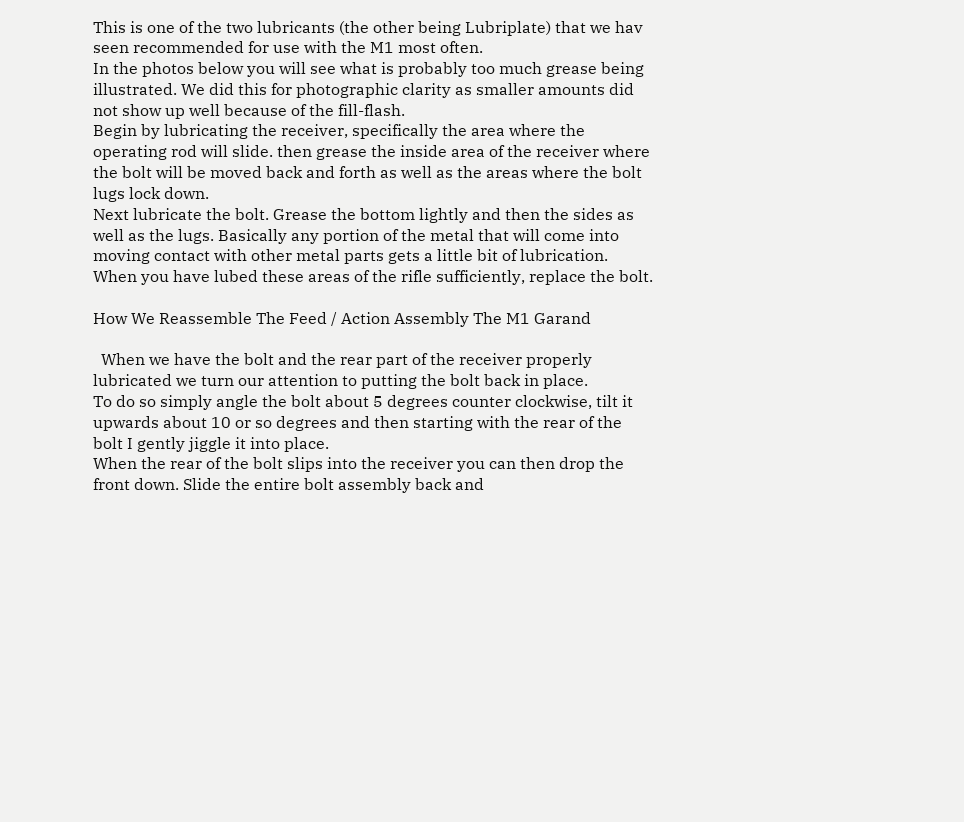This is one of the two lubricants (the other being Lubriplate) that we hav seen recommended for use with the M1 most often.
In the photos below you will see what is probably too much grease being illustrated. We did this for photographic clarity as smaller amounts did not show up well because of the fill-flash.
Begin by lubricating the receiver, specifically the area where the operating rod will slide. then grease the inside area of the receiver where the bolt will be moved back and forth as well as the areas where the bolt lugs lock down.
Next lubricate the bolt. Grease the bottom lightly and then the sides as well as the lugs. Basically any portion of the metal that will come into moving contact with other metal parts gets a little bit of lubrication.
When you have lubed these areas of the rifle sufficiently, replace the bolt.

How We Reassemble The Feed / Action Assembly The M1 Garand

  When we have the bolt and the rear part of the receiver properly lubricated we turn our attention to putting the bolt back in place.
To do so simply angle the bolt about 5 degrees counter clockwise, tilt it upwards about 10 or so degrees and then starting with the rear of the bolt I gently jiggle it into place.
When the rear of the bolt slips into the receiver you can then drop the front down. Slide the entire bolt assembly back and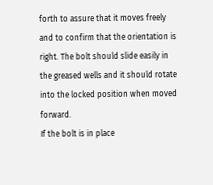forth to assure that it moves freely and to confirm that the orientation is right. The bolt should slide easily in the greased wells and it should rotate into the locked position when moved forward.
If the bolt is in place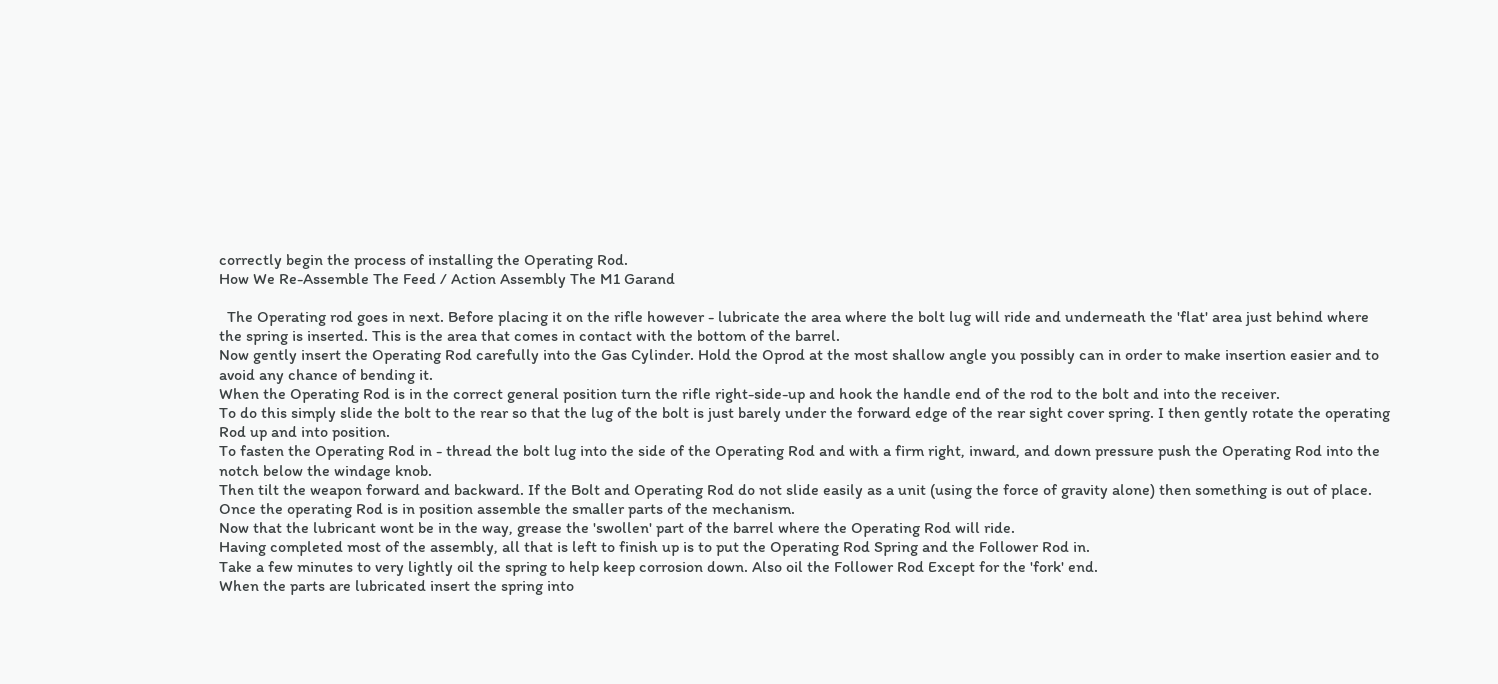correctly begin the process of installing the Operating Rod.
How We Re-Assemble The Feed / Action Assembly The M1 Garand

  The Operating rod goes in next. Before placing it on the rifle however - lubricate the area where the bolt lug will ride and underneath the 'flat' area just behind where the spring is inserted. This is the area that comes in contact with the bottom of the barrel.
Now gently insert the Operating Rod carefully into the Gas Cylinder. Hold the Oprod at the most shallow angle you possibly can in order to make insertion easier and to avoid any chance of bending it.
When the Operating Rod is in the correct general position turn the rifle right-side-up and hook the handle end of the rod to the bolt and into the receiver.
To do this simply slide the bolt to the rear so that the lug of the bolt is just barely under the forward edge of the rear sight cover spring. I then gently rotate the operating Rod up and into position.
To fasten the Operating Rod in - thread the bolt lug into the side of the Operating Rod and with a firm right, inward, and down pressure push the Operating Rod into the notch below the windage knob.
Then tilt the weapon forward and backward. If the Bolt and Operating Rod do not slide easily as a unit (using the force of gravity alone) then something is out of place.
Once the operating Rod is in position assemble the smaller parts of the mechanism.
Now that the lubricant wont be in the way, grease the 'swollen' part of the barrel where the Operating Rod will ride.
Having completed most of the assembly, all that is left to finish up is to put the Operating Rod Spring and the Follower Rod in.
Take a few minutes to very lightly oil the spring to help keep corrosion down. Also oil the Follower Rod Except for the 'fork' end.
When the parts are lubricated insert the spring into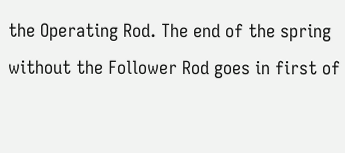the Operating Rod. The end of the spring without the Follower Rod goes in first of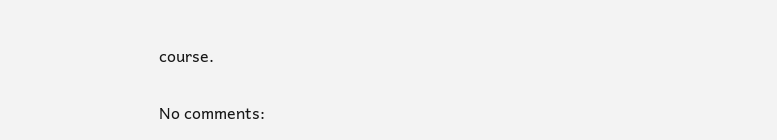course.

No comments: